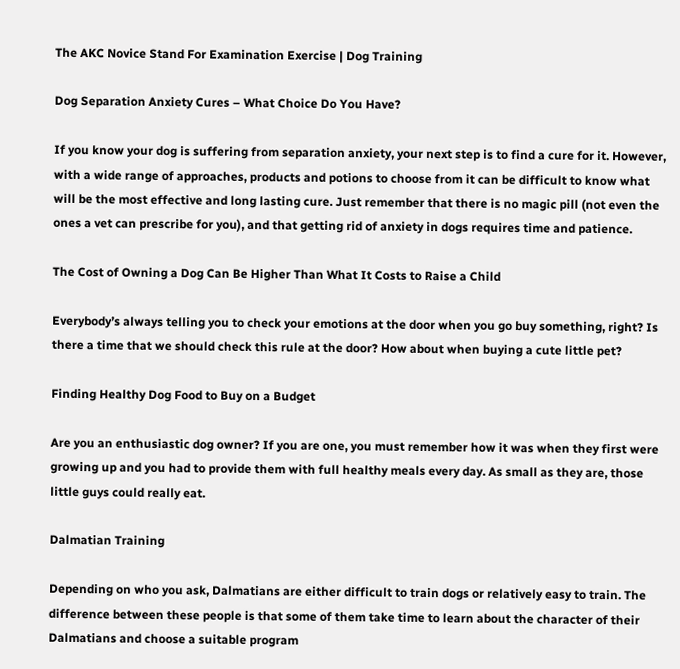The AKC Novice Stand For Examination Exercise | Dog Training

Dog Separation Anxiety Cures – What Choice Do You Have?

If you know your dog is suffering from separation anxiety, your next step is to find a cure for it. However, with a wide range of approaches, products and potions to choose from it can be difficult to know what will be the most effective and long lasting cure. Just remember that there is no magic pill (not even the ones a vet can prescribe for you), and that getting rid of anxiety in dogs requires time and patience.

The Cost of Owning a Dog Can Be Higher Than What It Costs to Raise a Child

Everybody’s always telling you to check your emotions at the door when you go buy something, right? Is there a time that we should check this rule at the door? How about when buying a cute little pet?

Finding Healthy Dog Food to Buy on a Budget

Are you an enthusiastic dog owner? If you are one, you must remember how it was when they first were growing up and you had to provide them with full healthy meals every day. As small as they are, those little guys could really eat.

Dalmatian Training

Depending on who you ask, Dalmatians are either difficult to train dogs or relatively easy to train. The difference between these people is that some of them take time to learn about the character of their Dalmatians and choose a suitable program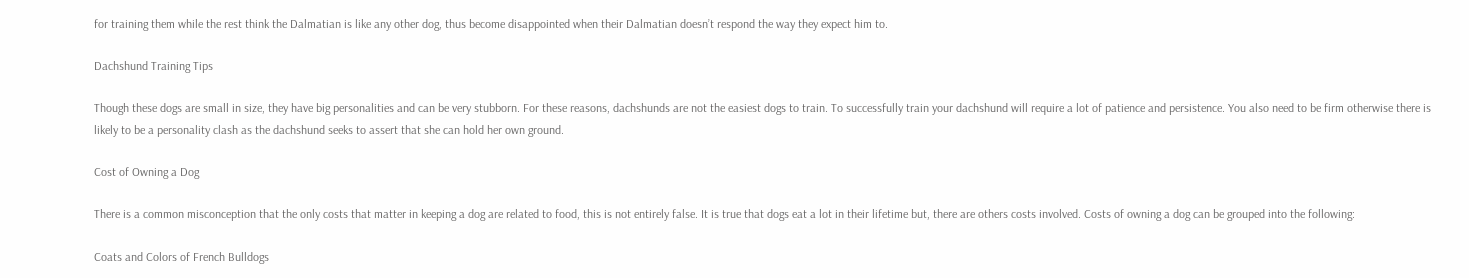for training them while the rest think the Dalmatian is like any other dog, thus become disappointed when their Dalmatian doesn’t respond the way they expect him to.

Dachshund Training Tips

Though these dogs are small in size, they have big personalities and can be very stubborn. For these reasons, dachshunds are not the easiest dogs to train. To successfully train your dachshund will require a lot of patience and persistence. You also need to be firm otherwise there is likely to be a personality clash as the dachshund seeks to assert that she can hold her own ground.

Cost of Owning a Dog

There is a common misconception that the only costs that matter in keeping a dog are related to food, this is not entirely false. It is true that dogs eat a lot in their lifetime but, there are others costs involved. Costs of owning a dog can be grouped into the following:

Coats and Colors of French Bulldogs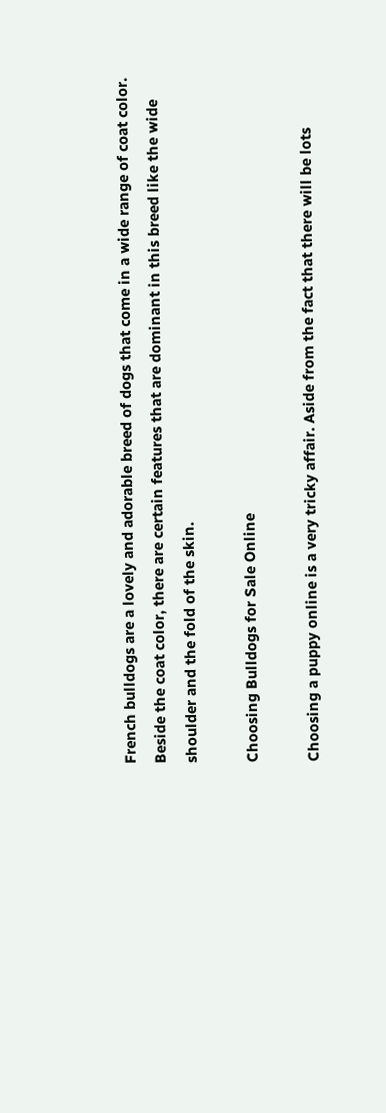French bulldogs are a lovely and adorable breed of dogs that come in a wide range of coat color. Beside the coat color, there are certain features that are dominant in this breed like the wide shoulder and the fold of the skin.

Choosing Bulldogs for Sale Online

Choosing a puppy online is a very tricky affair. Aside from the fact that there will be lots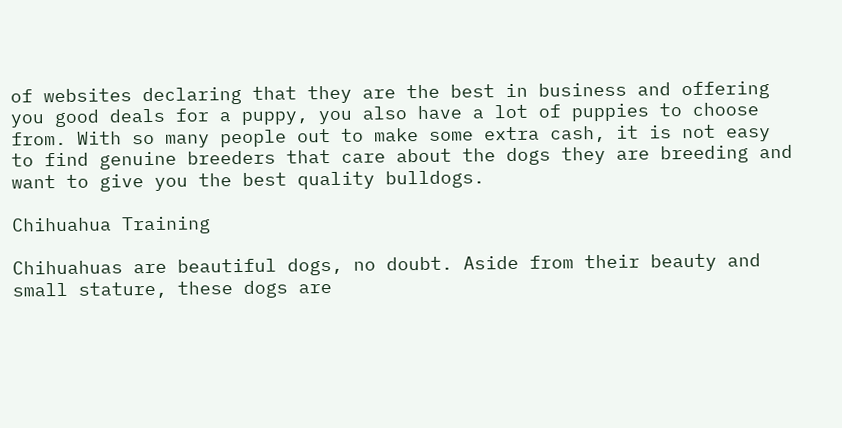of websites declaring that they are the best in business and offering you good deals for a puppy, you also have a lot of puppies to choose from. With so many people out to make some extra cash, it is not easy to find genuine breeders that care about the dogs they are breeding and want to give you the best quality bulldogs.

Chihuahua Training

Chihuahuas are beautiful dogs, no doubt. Aside from their beauty and small stature, these dogs are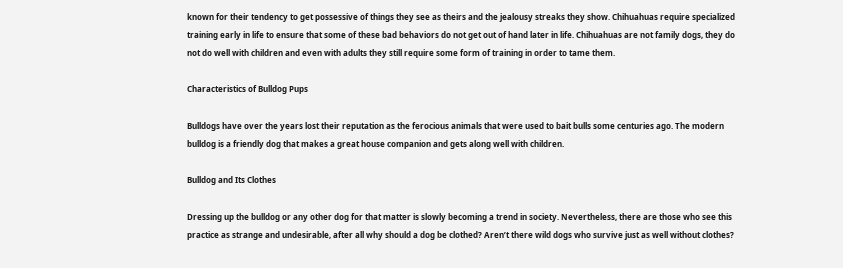known for their tendency to get possessive of things they see as theirs and the jealousy streaks they show. Chihuahuas require specialized training early in life to ensure that some of these bad behaviors do not get out of hand later in life. Chihuahuas are not family dogs, they do not do well with children and even with adults they still require some form of training in order to tame them.

Characteristics of Bulldog Pups

Bulldogs have over the years lost their reputation as the ferocious animals that were used to bait bulls some centuries ago. The modern bulldog is a friendly dog that makes a great house companion and gets along well with children.

Bulldog and Its Clothes

Dressing up the bulldog or any other dog for that matter is slowly becoming a trend in society. Nevertheless, there are those who see this practice as strange and undesirable, after all why should a dog be clothed? Aren’t there wild dogs who survive just as well without clothes?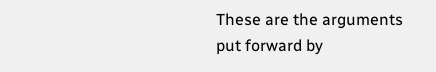These are the arguments put forward by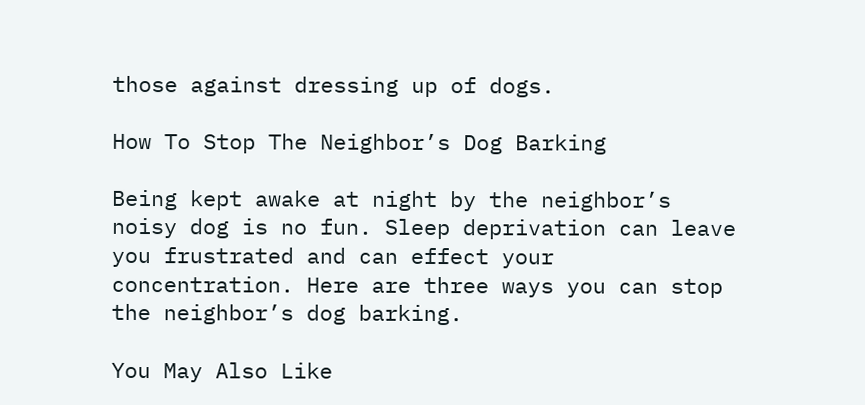those against dressing up of dogs.

How To Stop The Neighbor’s Dog Barking

Being kept awake at night by the neighbor’s noisy dog is no fun. Sleep deprivation can leave you frustrated and can effect your concentration. Here are three ways you can stop the neighbor’s dog barking.

You May Also Like